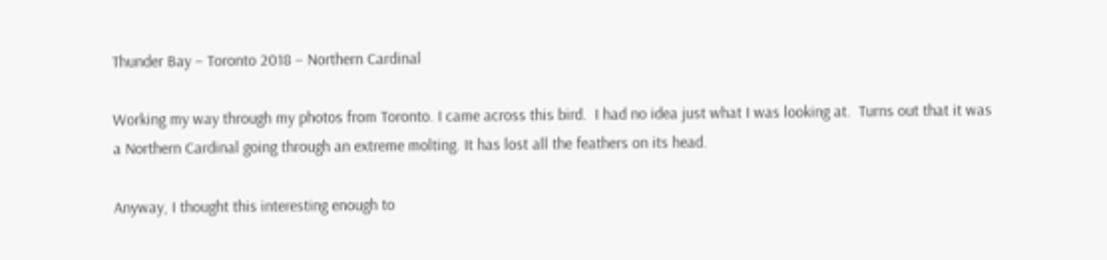Thunder Bay – Toronto 2018 – Northern Cardinal

Working my way through my photos from Toronto. I came across this bird.  I had no idea just what I was looking at.  Turns out that it was a Northern Cardinal going through an extreme molting. It has lost all the feathers on its head.

Anyway, I thought this interesting enough to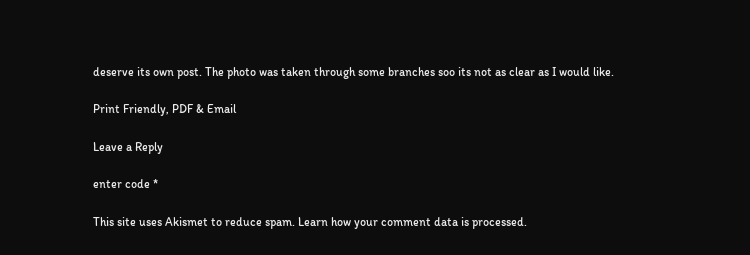deserve its own post. The photo was taken through some branches soo its not as clear as I would like.

Print Friendly, PDF & Email

Leave a Reply

enter code *

This site uses Akismet to reduce spam. Learn how your comment data is processed.